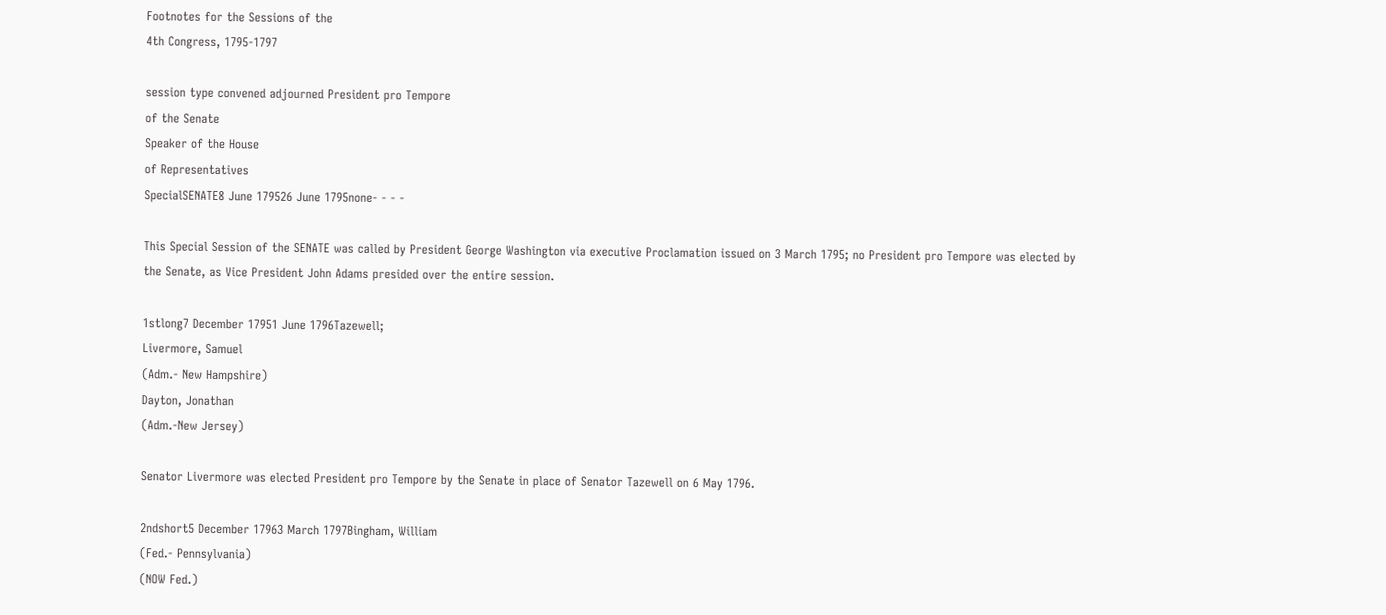Footnotes for the Sessions of the
4th Congress, 1795-1797

session type convened adjourned President pro Tempore
of the Senate
Speaker of the House
of Representatives
SpecialSENATE8 June 179526 June 1795none- - - -

This Special Session of the SENATE was called by President George Washington via executive Proclamation issued on 3 March 1795; no President pro Tempore was elected by the Senate, as Vice President John Adams presided over the entire session.

1stlong7 December 17951 June 1796Tazewell;
Livermore, Samuel
(Adm.- New Hampshire)
Dayton, Jonathan
(Adm.-New Jersey)

Senator Livermore was elected President pro Tempore by the Senate in place of Senator Tazewell on 6 May 1796.

2ndshort5 December 17963 March 1797Bingham, William
(Fed.- Pennsylvania)
(NOW Fed.)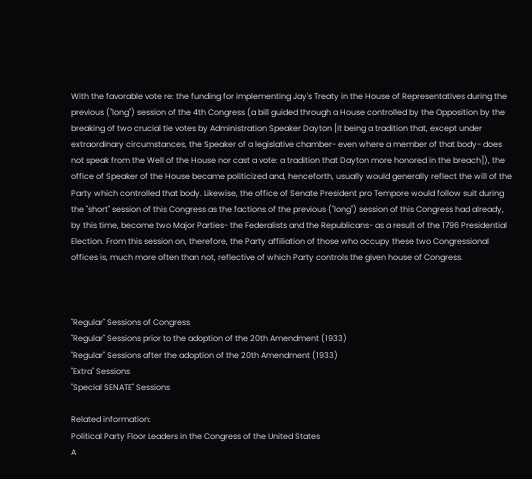With the favorable vote re: the funding for implementing Jay's Treaty in the House of Representatives during the previous ("long") session of the 4th Congress (a bill guided through a House controlled by the Opposition by the breaking of two crucial tie votes by Administration Speaker Dayton [it being a tradition that, except under extraordinary circumstances, the Speaker of a legislative chamber- even where a member of that body- does not speak from the Well of the House nor cast a vote: a tradition that Dayton more honored in the breach]), the office of Speaker of the House became politicized and, henceforth, usually would generally reflect the will of the Party which controlled that body. Likewise, the office of Senate President pro Tempore would follow suit during the "short" session of this Congress as the factions of the previous ("long") session of this Congress had already, by this time, become two Major Parties- the Federalists and the Republicans- as a result of the 1796 Presidential Election. From this session on, therefore, the Party affiliation of those who occupy these two Congressional offices is, much more often than not, reflective of which Party controls the given house of Congress.



"Regular" Sessions of Congress
"Regular" Sessions prior to the adoption of the 20th Amendment (1933)
"Regular" Sessions after the adoption of the 20th Amendment (1933)
"Extra" Sessions
"Special SENATE" Sessions

Related information:
Political Party Floor Leaders in the Congress of the United States
A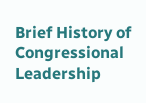Brief History of Congressional Leadership